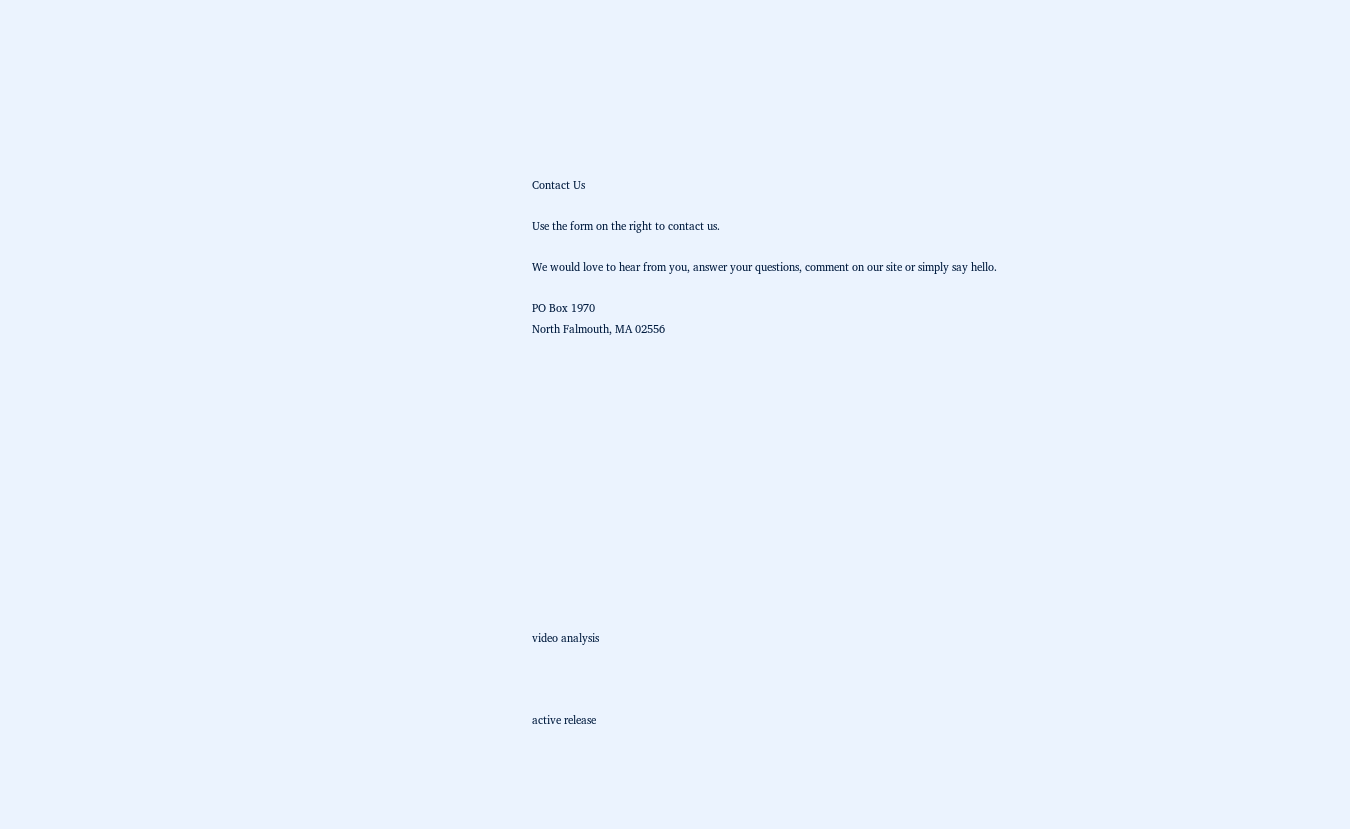Contact Us

Use the form on the right to contact us.

We would love to hear from you, answer your questions, comment on our site or simply say hello.

PO Box 1970
North Falmouth, MA 02556














video analysis



active release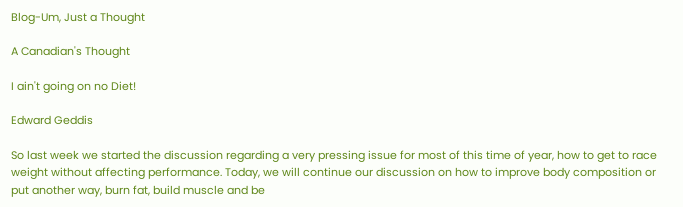Blog-Um, Just a Thought

A Canadian's Thought

I ain't going on no Diet!

Edward Geddis

So last week we started the discussion regarding a very pressing issue for most of this time of year, how to get to race weight without affecting performance. Today, we will continue our discussion on how to improve body composition or put another way, burn fat, build muscle and be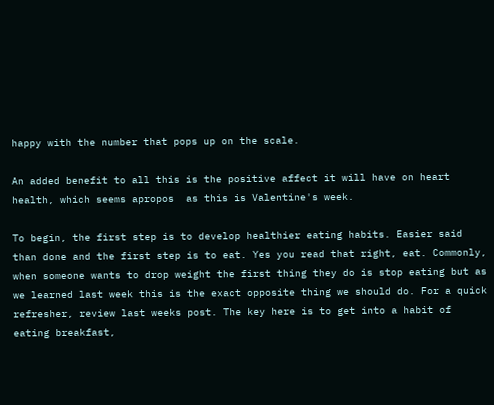happy with the number that pops up on the scale.

An added benefit to all this is the positive affect it will have on heart health, which seems apropos  as this is Valentine's week.

To begin, the first step is to develop healthier eating habits. Easier said than done and the first step is to eat. Yes you read that right, eat. Commonly, when someone wants to drop weight the first thing they do is stop eating but as we learned last week this is the exact opposite thing we should do. For a quick refresher, review last weeks post. The key here is to get into a habit of eating breakfast,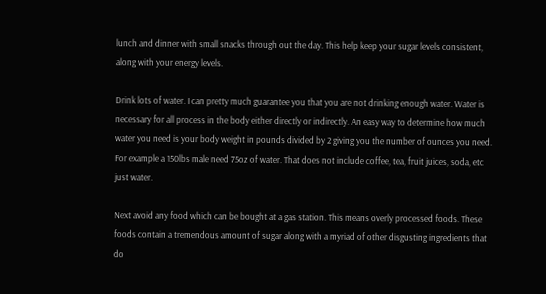lunch and dinner with small snacks through out the day. This help keep your sugar levels consistent, along with your energy levels.

Drink lots of water. I can pretty much guarantee you that you are not drinking enough water. Water is necessary for all process in the body either directly or indirectly. An easy way to determine how much water you need is your body weight in pounds divided by 2 giving you the number of ounces you need. For example a 150lbs male need 75oz of water. That does not include coffee, tea, fruit juices, soda, etc just water.

Next avoid any food which can be bought at a gas station. This means overly processed foods. These foods contain a tremendous amount of sugar along with a myriad of other disgusting ingredients that do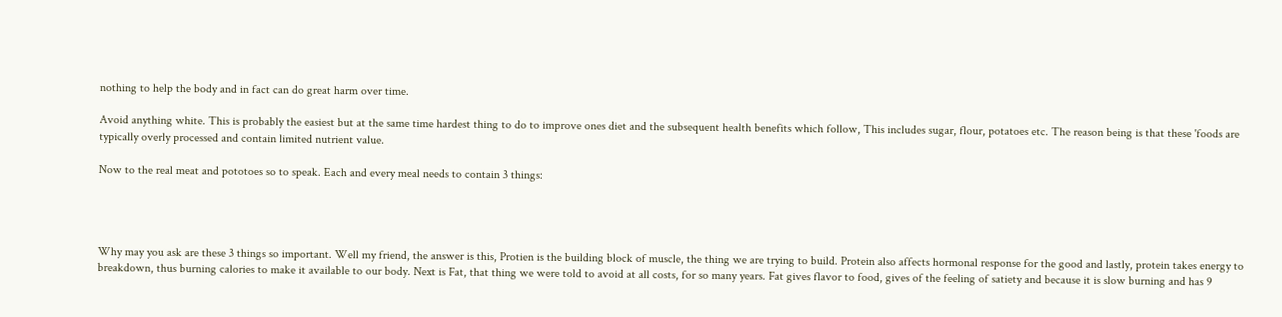nothing to help the body and in fact can do great harm over time.

Avoid anything white. This is probably the easiest but at the same time hardest thing to do to improve ones diet and the subsequent health benefits which follow, This includes sugar, flour, potatoes etc. The reason being is that these 'foods are typically overly processed and contain limited nutrient value.

Now to the real meat and pototoes so to speak. Each and every meal needs to contain 3 things:




Why may you ask are these 3 things so important. Well my friend, the answer is this, Protien is the building block of muscle, the thing we are trying to build. Protein also affects hormonal response for the good and lastly, protein takes energy to breakdown, thus burning calories to make it available to our body. Next is Fat, that thing we were told to avoid at all costs, for so many years. Fat gives flavor to food, gives of the feeling of satiety and because it is slow burning and has 9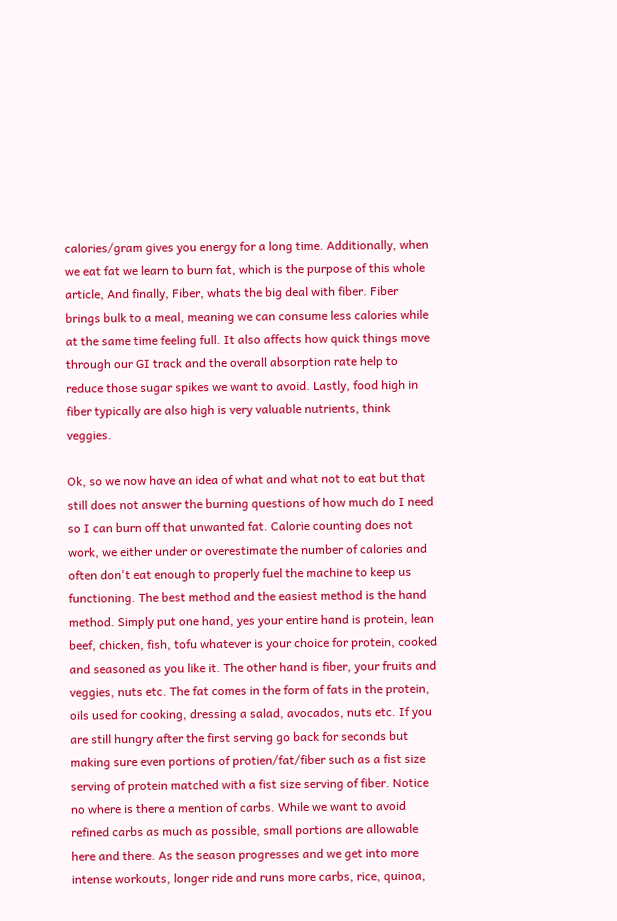calories/gram gives you energy for a long time. Additionally, when we eat fat we learn to burn fat, which is the purpose of this whole article, And finally, Fiber, whats the big deal with fiber. Fiber brings bulk to a meal, meaning we can consume less calories while at the same time feeling full. It also affects how quick things move through our GI track and the overall absorption rate help to reduce those sugar spikes we want to avoid. Lastly, food high in fiber typically are also high is very valuable nutrients, think veggies.

Ok, so we now have an idea of what and what not to eat but that still does not answer the burning questions of how much do I need so I can burn off that unwanted fat. Calorie counting does not work, we either under or overestimate the number of calories and often don't eat enough to properly fuel the machine to keep us functioning. The best method and the easiest method is the hand method. Simply put one hand, yes your entire hand is protein, lean beef, chicken, fish, tofu whatever is your choice for protein, cooked and seasoned as you like it. The other hand is fiber, your fruits and veggies, nuts etc. The fat comes in the form of fats in the protein, oils used for cooking, dressing a salad, avocados, nuts etc. If you are still hungry after the first serving go back for seconds but making sure even portions of protien/fat/fiber such as a fist size serving of protein matched with a fist size serving of fiber. Notice no where is there a mention of carbs. While we want to avoid refined carbs as much as possible, small portions are allowable here and there. As the season progresses and we get into more intense workouts, longer ride and runs more carbs, rice, quinoa,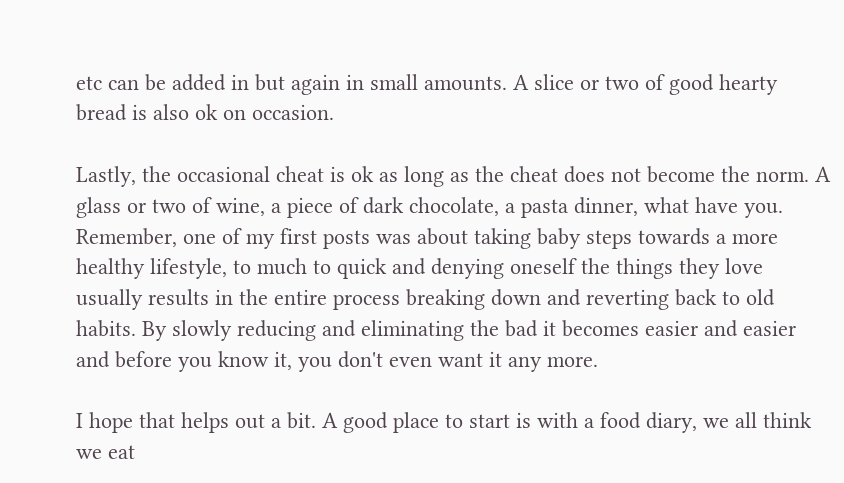etc can be added in but again in small amounts. A slice or two of good hearty bread is also ok on occasion.

Lastly, the occasional cheat is ok as long as the cheat does not become the norm. A glass or two of wine, a piece of dark chocolate, a pasta dinner, what have you. Remember, one of my first posts was about taking baby steps towards a more healthy lifestyle, to much to quick and denying oneself the things they love usually results in the entire process breaking down and reverting back to old habits. By slowly reducing and eliminating the bad it becomes easier and easier and before you know it, you don't even want it any more.

I hope that helps out a bit. A good place to start is with a food diary, we all think we eat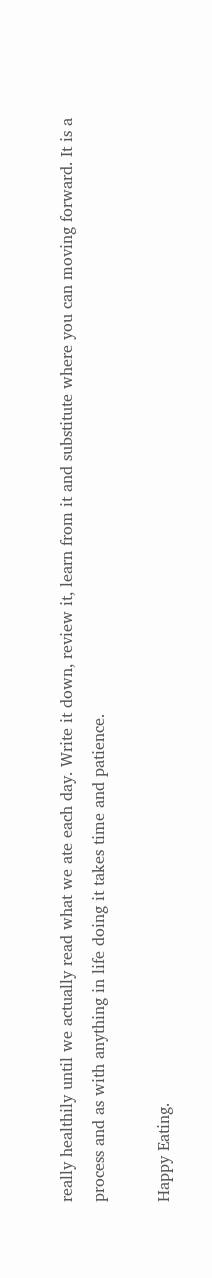really healthily until we actually read what we ate each day. Write it down, review it, learn from it and substitute where you can moving forward. It is a process and as with anything in life doing it takes time and patience.

Happy Eating.